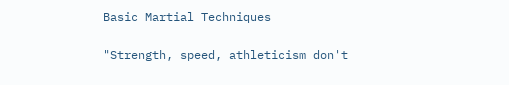Basic Martial Techniques

"Strength, speed, athleticism don't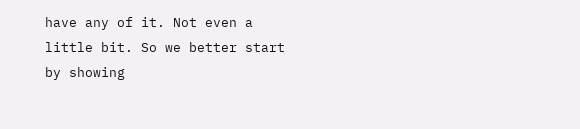have any of it. Not even a little bit. So we better start by showing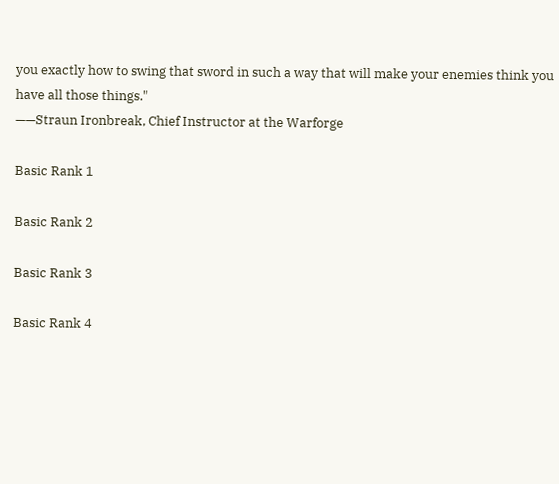you exactly how to swing that sword in such a way that will make your enemies think you have all those things."
——Straun Ironbreak, Chief Instructor at the Warforge

Basic Rank 1

Basic Rank 2

Basic Rank 3

Basic Rank 4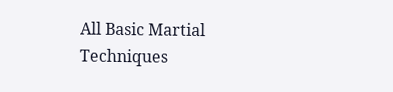All Basic Martial Techniques